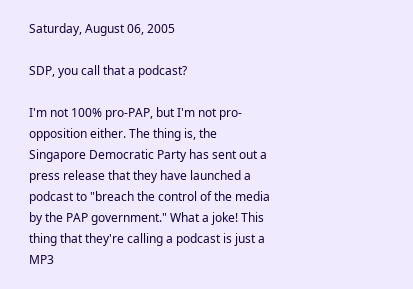Saturday, August 06, 2005

SDP, you call that a podcast?

I'm not 100% pro-PAP, but I'm not pro-opposition either. The thing is, the Singapore Democratic Party has sent out a press release that they have launched a podcast to "breach the control of the media by the PAP government." What a joke! This thing that they're calling a podcast is just a MP3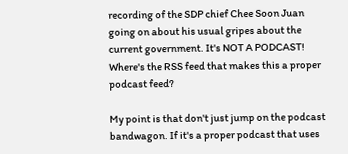recording of the SDP chief Chee Soon Juan going on about his usual gripes about the current government. It's NOT A PODCAST! Where's the RSS feed that makes this a proper podcast feed?

My point is that don't just jump on the podcast bandwagon. If it's a proper podcast that uses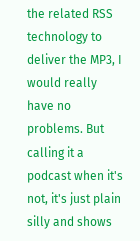the related RSS technology to deliver the MP3, I would really have no problems. But calling it a podcast when it's not, it's just plain silly and shows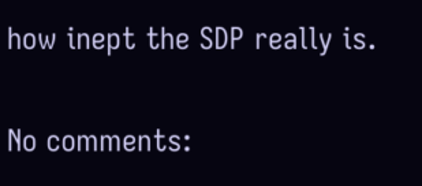how inept the SDP really is.

No comments: